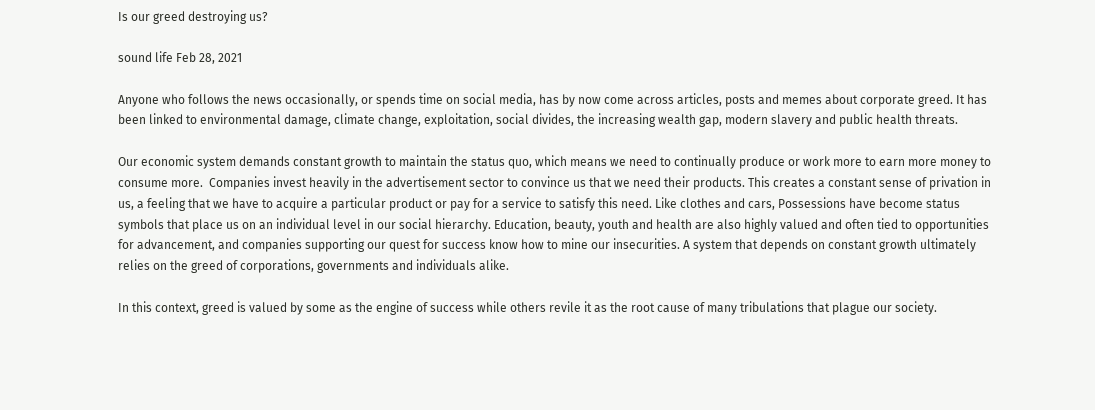Is our greed destroying us?

sound life Feb 28, 2021

Anyone who follows the news occasionally, or spends time on social media, has by now come across articles, posts and memes about corporate greed. It has been linked to environmental damage, climate change, exploitation, social divides, the increasing wealth gap, modern slavery and public health threats.

Our economic system demands constant growth to maintain the status quo, which means we need to continually produce or work more to earn more money to consume more.  Companies invest heavily in the advertisement sector to convince us that we need their products. This creates a constant sense of privation in us, a feeling that we have to acquire a particular product or pay for a service to satisfy this need. Like clothes and cars, Possessions have become status symbols that place us on an individual level in our social hierarchy. Education, beauty, youth and health are also highly valued and often tied to opportunities for advancement, and companies supporting our quest for success know how to mine our insecurities. A system that depends on constant growth ultimately relies on the greed of corporations, governments and individuals alike.

In this context, greed is valued by some as the engine of success while others revile it as the root cause of many tribulations that plague our society.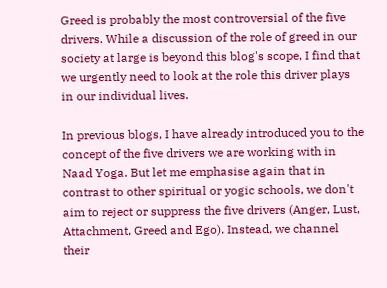Greed is probably the most controversial of the five drivers. While a discussion of the role of greed in our society at large is beyond this blog's scope, I find that we urgently need to look at the role this driver plays in our individual lives.

In previous blogs, I have already introduced you to the concept of the five drivers we are working with in Naad Yoga. But let me emphasise again that in contrast to other spiritual or yogic schools, we don't aim to reject or suppress the five drivers (Anger, Lust, Attachment, Greed and Ego). Instead, we channel their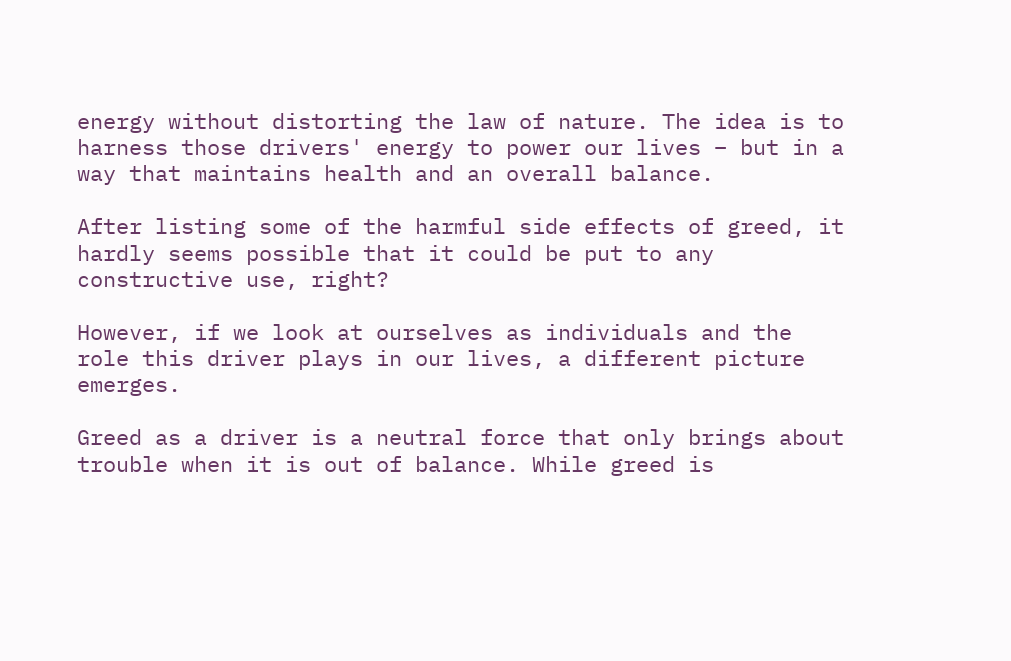energy without distorting the law of nature. The idea is to harness those drivers' energy to power our lives – but in a way that maintains health and an overall balance.

After listing some of the harmful side effects of greed, it hardly seems possible that it could be put to any constructive use, right?

However, if we look at ourselves as individuals and the role this driver plays in our lives, a different picture emerges.

Greed as a driver is a neutral force that only brings about trouble when it is out of balance. While greed is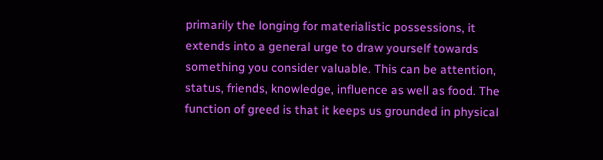primarily the longing for materialistic possessions, it extends into a general urge to draw yourself towards something you consider valuable. This can be attention, status, friends, knowledge, influence as well as food. The function of greed is that it keeps us grounded in physical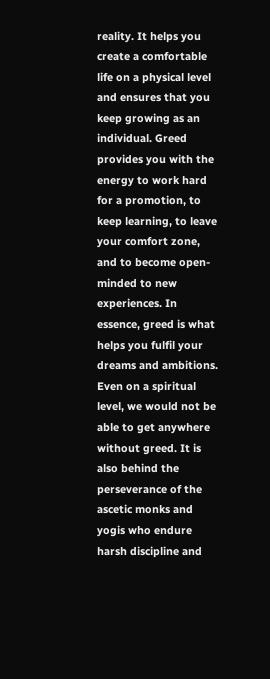reality. It helps you create a comfortable life on a physical level and ensures that you keep growing as an individual. Greed provides you with the energy to work hard for a promotion, to keep learning, to leave your comfort zone, and to become open-minded to new experiences. In essence, greed is what helps you fulfil your dreams and ambitions. Even on a spiritual level, we would not be able to get anywhere without greed. It is also behind the perseverance of the ascetic monks and yogis who endure harsh discipline and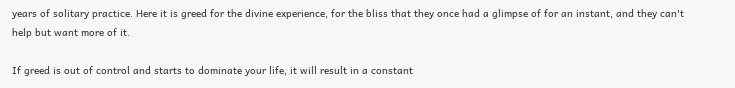years of solitary practice. Here it is greed for the divine experience, for the bliss that they once had a glimpse of for an instant, and they can't help but want more of it.

If greed is out of control and starts to dominate your life, it will result in a constant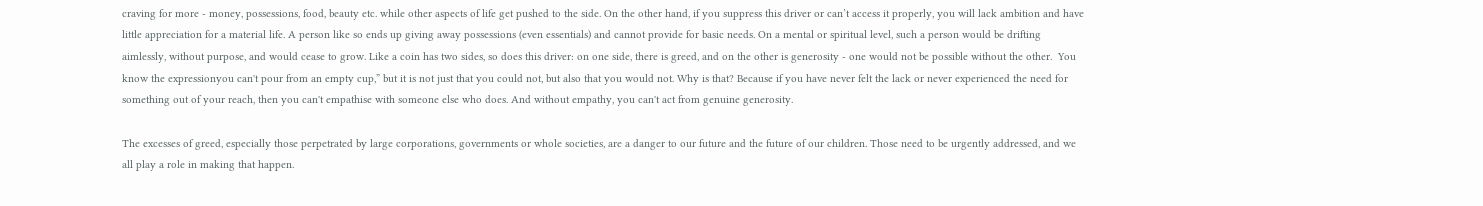craving for more - money, possessions, food, beauty etc. while other aspects of life get pushed to the side. On the other hand, if you suppress this driver or can’t access it properly, you will lack ambition and have little appreciation for a material life. A person like so ends up giving away possessions (even essentials) and cannot provide for basic needs. On a mental or spiritual level, such a person would be drifting aimlessly, without purpose, and would cease to grow. Like a coin has two sides, so does this driver: on one side, there is greed, and on the other is generosity - one would not be possible without the other.  You know the expressionyou can't pour from an empty cup,” but it is not just that you could not, but also that you would not. Why is that? Because if you have never felt the lack or never experienced the need for something out of your reach, then you can't empathise with someone else who does. And without empathy, you can't act from genuine generosity.

The excesses of greed, especially those perpetrated by large corporations, governments or whole societies, are a danger to our future and the future of our children. Those need to be urgently addressed, and we all play a role in making that happen.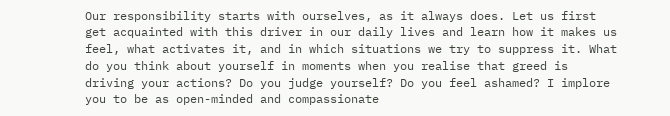Our responsibility starts with ourselves, as it always does. Let us first get acquainted with this driver in our daily lives and learn how it makes us feel, what activates it, and in which situations we try to suppress it. What do you think about yourself in moments when you realise that greed is driving your actions? Do you judge yourself? Do you feel ashamed? I implore you to be as open-minded and compassionate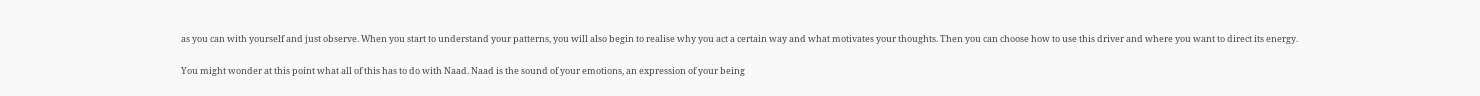as you can with yourself and just observe. When you start to understand your patterns, you will also begin to realise why you act a certain way and what motivates your thoughts. Then you can choose how to use this driver and where you want to direct its energy.

You might wonder at this point what all of this has to do with Naad. Naad is the sound of your emotions, an expression of your being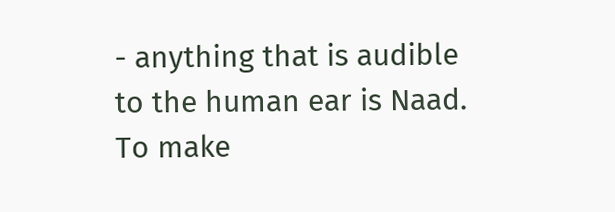- anything that is audible to the human ear is Naad. To make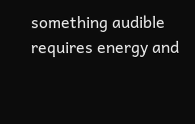something audible requires energy and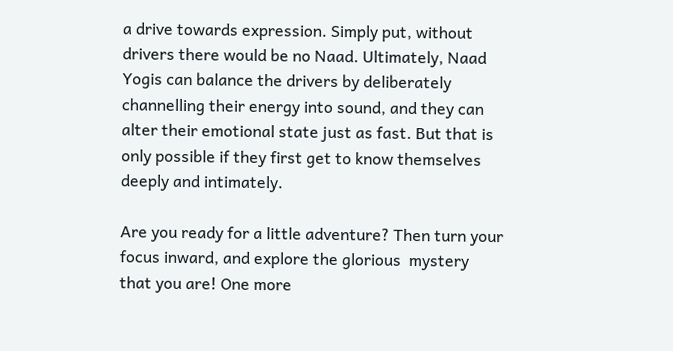a drive towards expression. Simply put, without drivers there would be no Naad. Ultimately, Naad Yogis can balance the drivers by deliberately channelling their energy into sound, and they can alter their emotional state just as fast. But that is only possible if they first get to know themselves deeply and intimately.

Are you ready for a little adventure? Then turn your focus inward, and explore the glorious  mystery that you are! One more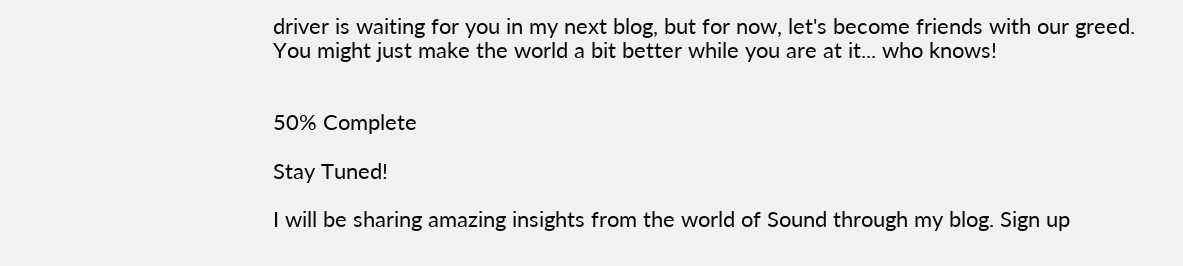driver is waiting for you in my next blog, but for now, let's become friends with our greed. You might just make the world a bit better while you are at it... who knows!


50% Complete

Stay Tuned!

I will be sharing amazing insights from the world of Sound through my blog. Sign up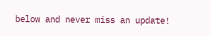below and never miss an update!